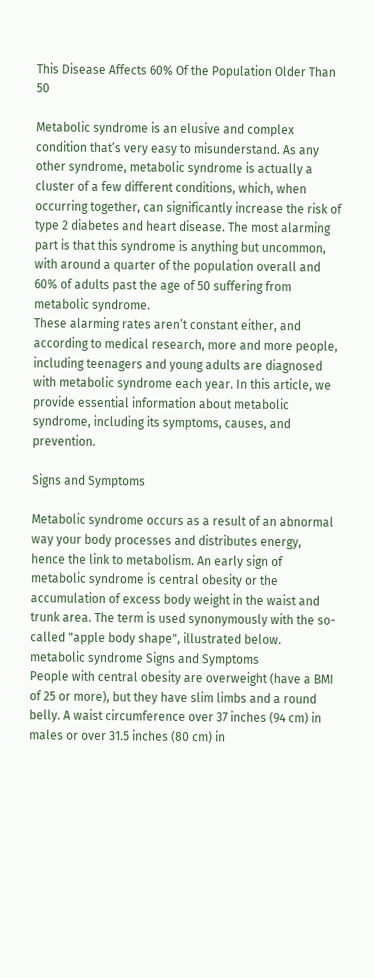This Disease Affects 60% Of the Population Older Than 50

Metabolic syndrome is an elusive and complex condition that’s very easy to misunderstand. As any other syndrome, metabolic syndrome is actually a cluster of a few different conditions, which, when occurring together, can significantly increase the risk of type 2 diabetes and heart disease. The most alarming part is that this syndrome is anything but uncommon, with around a quarter of the population overall and 60% of adults past the age of 50 suffering from metabolic syndrome.
These alarming rates aren’t constant either, and according to medical research, more and more people, including teenagers and young adults are diagnosed with metabolic syndrome each year. In this article, we provide essential information about metabolic syndrome, including its symptoms, causes, and prevention.

Signs and Symptoms

Metabolic syndrome occurs as a result of an abnormal way your body processes and distributes energy, hence the link to metabolism. An early sign of metabolic syndrome is central obesity or the accumulation of excess body weight in the waist and trunk area. The term is used synonymously with the so-called "apple body shape", illustrated below.
metabolic syndrome Signs and Symptoms
People with central obesity are overweight (have a BMI of 25 or more), but they have slim limbs and a round belly. A waist circumference over 37 inches (94 cm) in males or over 31.5 inches (80 cm) in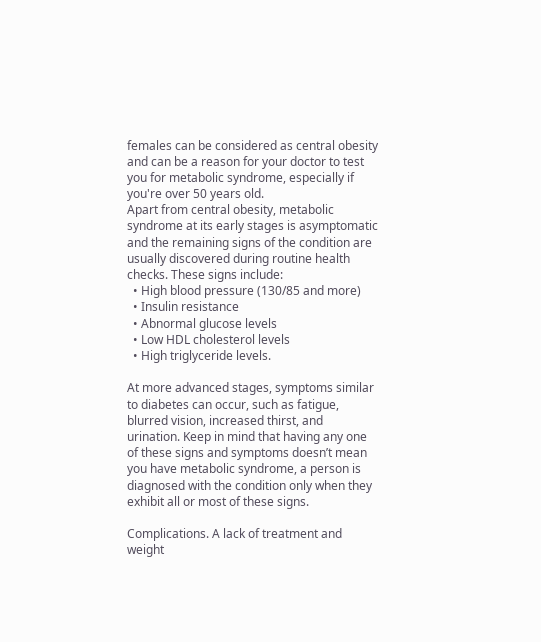females can be considered as central obesity and can be a reason for your doctor to test you for metabolic syndrome, especially if you're over 50 years old.
Apart from central obesity, metabolic syndrome at its early stages is asymptomatic and the remaining signs of the condition are usually discovered during routine health checks. These signs include:
  • High blood pressure (130/85 and more)
  • Insulin resistance
  • Abnormal glucose levels
  • Low HDL cholesterol levels
  • High triglyceride levels.

At more advanced stages, symptoms similar to diabetes can occur, such as fatigue, blurred vision, increased thirst, and urination. Keep in mind that having any one of these signs and symptoms doesn’t mean you have metabolic syndrome, a person is diagnosed with the condition only when they exhibit all or most of these signs.

Complications. A lack of treatment and weight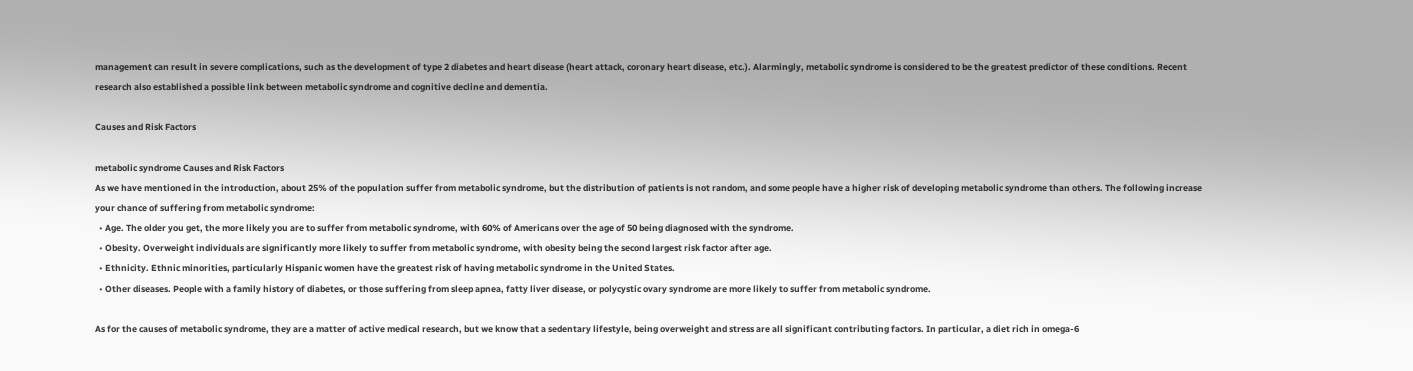management can result in severe complications, such as the development of type 2 diabetes and heart disease (heart attack, coronary heart disease, etc.). Alarmingly, metabolic syndrome is considered to be the greatest predictor of these conditions. Recent research also established a possible link between metabolic syndrome and cognitive decline and dementia.

Causes and Risk Factors

metabolic syndrome Causes and Risk Factors
As we have mentioned in the introduction, about 25% of the population suffer from metabolic syndrome, but the distribution of patients is not random, and some people have a higher risk of developing metabolic syndrome than others. The following increase your chance of suffering from metabolic syndrome:
  • Age. The older you get, the more likely you are to suffer from metabolic syndrome, with 60% of Americans over the age of 50 being diagnosed with the syndrome.
  • Obesity. Overweight individuals are significantly more likely to suffer from metabolic syndrome, with obesity being the second largest risk factor after age.
  • Ethnicity. Ethnic minorities, particularly Hispanic women have the greatest risk of having metabolic syndrome in the United States.
  • Other diseases. People with a family history of diabetes, or those suffering from sleep apnea, fatty liver disease, or polycystic ovary syndrome are more likely to suffer from metabolic syndrome.

As for the causes of metabolic syndrome, they are a matter of active medical research, but we know that a sedentary lifestyle, being overweight and stress are all significant contributing factors. In particular, a diet rich in omega-6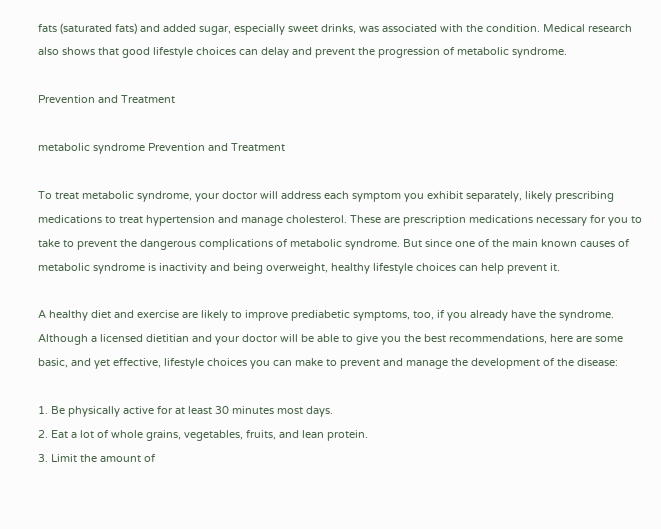fats (saturated fats) and added sugar, especially sweet drinks, was associated with the condition. Medical research also shows that good lifestyle choices can delay and prevent the progression of metabolic syndrome.

Prevention and Treatment

metabolic syndrome Prevention and Treatment

To treat metabolic syndrome, your doctor will address each symptom you exhibit separately, likely prescribing medications to treat hypertension and manage cholesterol. These are prescription medications necessary for you to take to prevent the dangerous complications of metabolic syndrome. But since one of the main known causes of metabolic syndrome is inactivity and being overweight, healthy lifestyle choices can help prevent it.

A healthy diet and exercise are likely to improve prediabetic symptoms, too, if you already have the syndrome. Although a licensed dietitian and your doctor will be able to give you the best recommendations, here are some basic, and yet effective, lifestyle choices you can make to prevent and manage the development of the disease:

1. Be physically active for at least 30 minutes most days.
2. Eat a lot of whole grains, vegetables, fruits, and lean protein.
3. Limit the amount of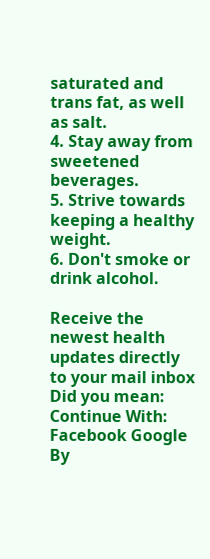saturated and trans fat, as well as salt.
4. Stay away from sweetened beverages.
5. Strive towards keeping a healthy weight.
6. Don't smoke or drink alcohol.

Receive the newest health updates directly to your mail inbox
Did you mean:
Continue With: Facebook Google
By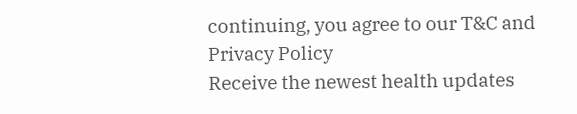continuing, you agree to our T&C and Privacy Policy
Receive the newest health updates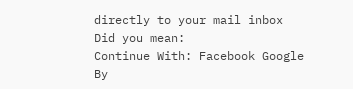directly to your mail inbox
Did you mean:
Continue With: Facebook Google
By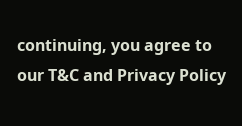continuing, you agree to our T&C and Privacy Policy